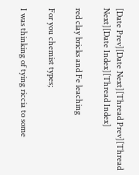[Date Prev][Date Next][Thread Prev][Thread Next][Date Index][Thread Index]

red clay bricks and Fe leaching

For you chemist types;

I was thinking of tying riccia to some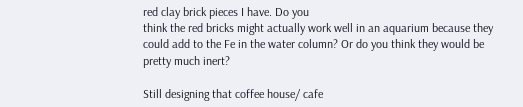red clay brick pieces I have. Do you
think the red bricks might actually work well in an aquarium because they
could add to the Fe in the water column? Or do you think they would be
pretty much inert?

Still designing that coffee house/ cafe